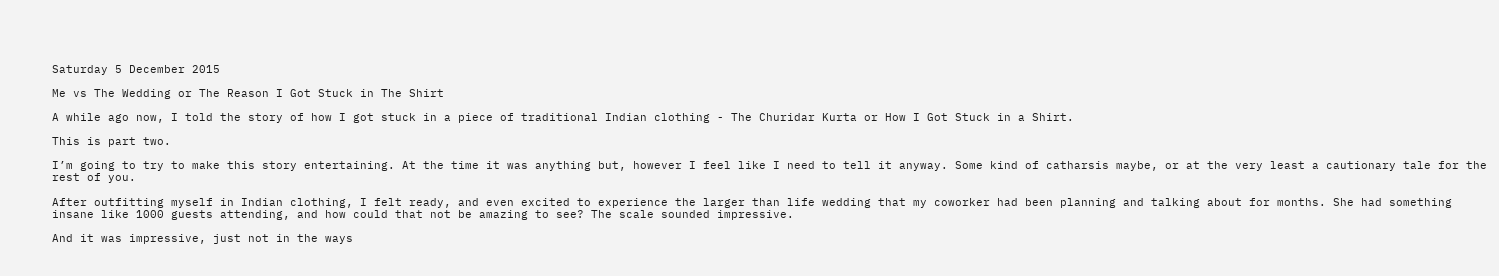Saturday 5 December 2015

Me vs The Wedding or The Reason I Got Stuck in The Shirt

A while ago now, I told the story of how I got stuck in a piece of traditional Indian clothing - The Churidar Kurta or How I Got Stuck in a Shirt.

This is part two.

I’m going to try to make this story entertaining. At the time it was anything but, however I feel like I need to tell it anyway. Some kind of catharsis maybe, or at the very least a cautionary tale for the rest of you.

After outfitting myself in Indian clothing, I felt ready, and even excited to experience the larger than life wedding that my coworker had been planning and talking about for months. She had something insane like 1000 guests attending, and how could that not be amazing to see? The scale sounded impressive.

And it was impressive, just not in the ways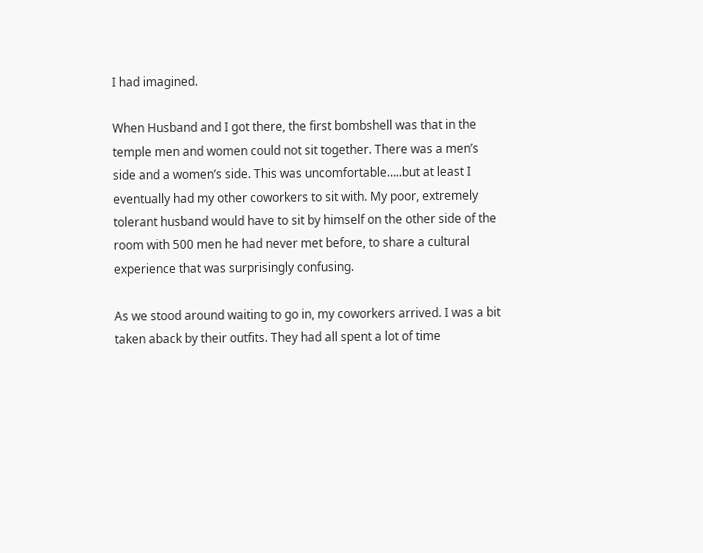I had imagined.

When Husband and I got there, the first bombshell was that in the temple men and women could not sit together. There was a men’s side and a women’s side. This was uncomfortable…..but at least I eventually had my other coworkers to sit with. My poor, extremely tolerant husband would have to sit by himself on the other side of the room with 500 men he had never met before, to share a cultural experience that was surprisingly confusing.

As we stood around waiting to go in, my coworkers arrived. I was a bit taken aback by their outfits. They had all spent a lot of time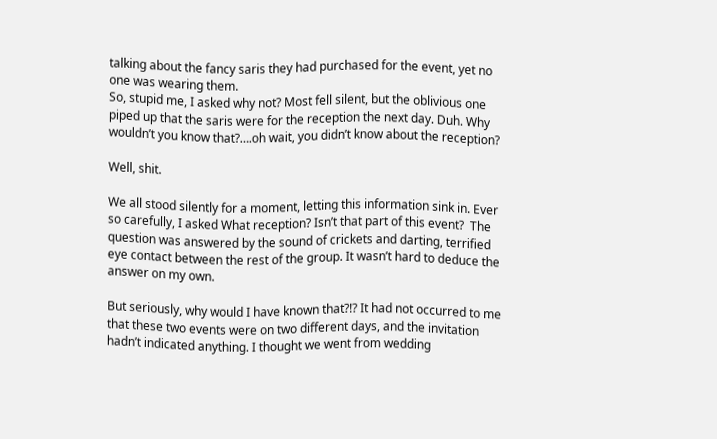talking about the fancy saris they had purchased for the event, yet no one was wearing them.
So, stupid me, I asked why not? Most fell silent, but the oblivious one piped up that the saris were for the reception the next day. Duh. Why wouldn’t you know that?….oh wait, you didn’t know about the reception?

Well, shit.

We all stood silently for a moment, letting this information sink in. Ever so carefully, I asked What reception? Isn’t that part of this event?  The question was answered by the sound of crickets and darting, terrified eye contact between the rest of the group. It wasn’t hard to deduce the answer on my own.

But seriously, why would I have known that?!? It had not occurred to me that these two events were on two different days, and the invitation hadn’t indicated anything. I thought we went from wedding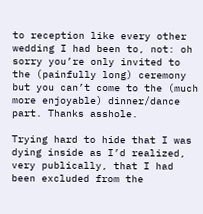to reception like every other wedding I had been to, not: oh sorry you’re only invited to the (painfully long) ceremony but you can’t come to the (much more enjoyable) dinner/dance part. Thanks asshole.

Trying hard to hide that I was dying inside as I’d realized, very publically, that I had been excluded from the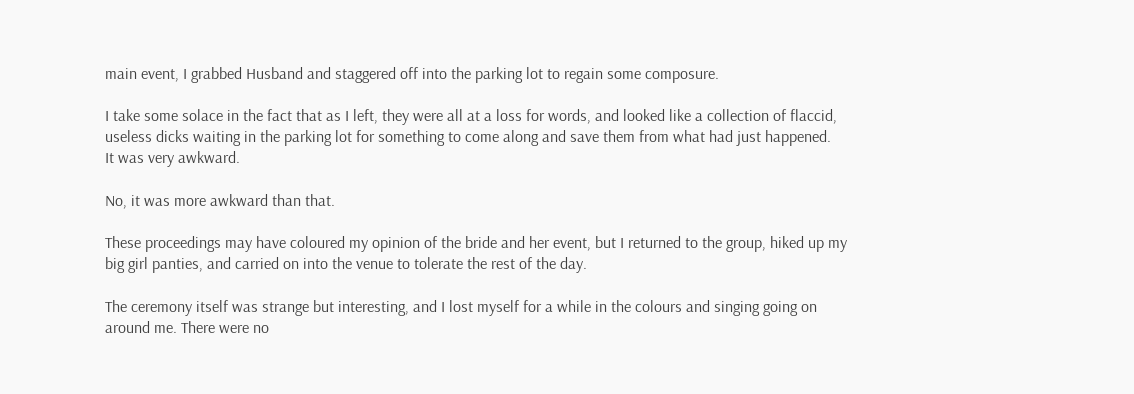main event, I grabbed Husband and staggered off into the parking lot to regain some composure.

I take some solace in the fact that as I left, they were all at a loss for words, and looked like a collection of flaccid, useless dicks waiting in the parking lot for something to come along and save them from what had just happened.
It was very awkward.

No, it was more awkward than that.

These proceedings may have coloured my opinion of the bride and her event, but I returned to the group, hiked up my big girl panties, and carried on into the venue to tolerate the rest of the day.

The ceremony itself was strange but interesting, and I lost myself for a while in the colours and singing going on around me. There were no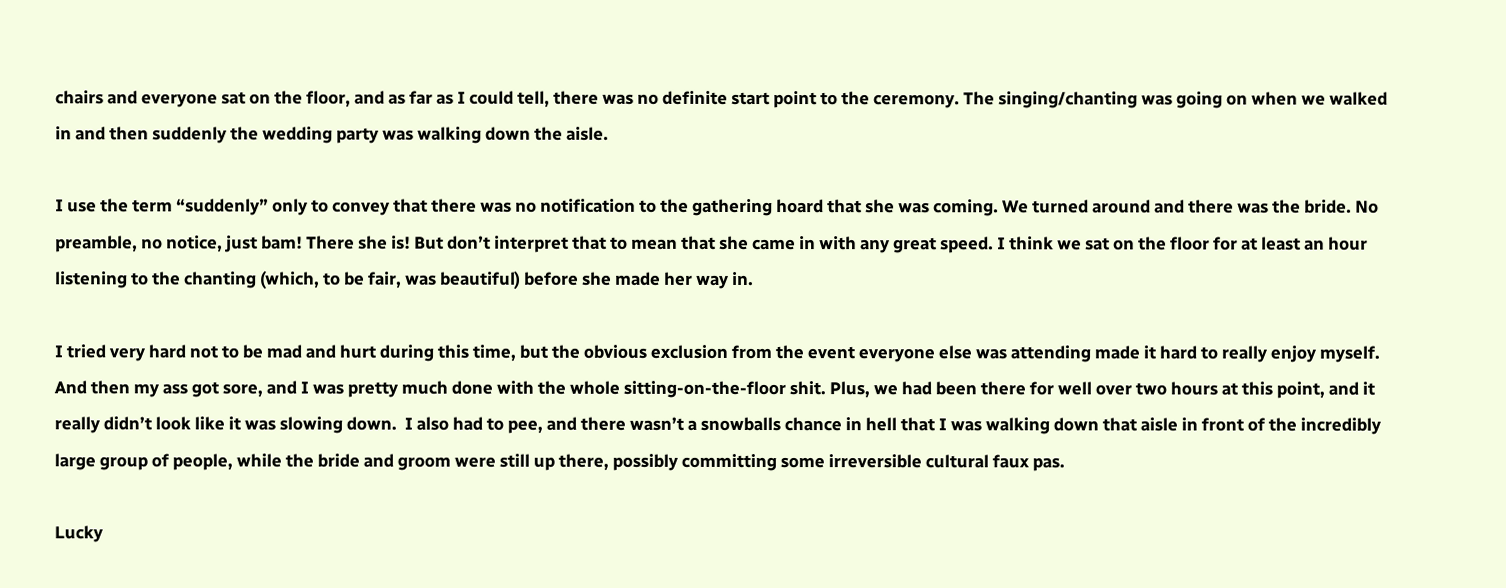chairs and everyone sat on the floor, and as far as I could tell, there was no definite start point to the ceremony. The singing/chanting was going on when we walked in and then suddenly the wedding party was walking down the aisle.

I use the term “suddenly” only to convey that there was no notification to the gathering hoard that she was coming. We turned around and there was the bride. No preamble, no notice, just bam! There she is! But don’t interpret that to mean that she came in with any great speed. I think we sat on the floor for at least an hour listening to the chanting (which, to be fair, was beautiful) before she made her way in.

I tried very hard not to be mad and hurt during this time, but the obvious exclusion from the event everyone else was attending made it hard to really enjoy myself. And then my ass got sore, and I was pretty much done with the whole sitting-on-the-floor shit. Plus, we had been there for well over two hours at this point, and it really didn’t look like it was slowing down.  I also had to pee, and there wasn’t a snowballs chance in hell that I was walking down that aisle in front of the incredibly large group of people, while the bride and groom were still up there, possibly committing some irreversible cultural faux pas.

Lucky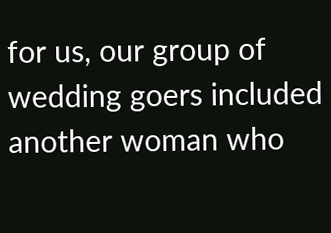for us, our group of wedding goers included another woman who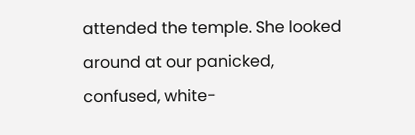attended the temple. She looked around at our panicked, confused, white-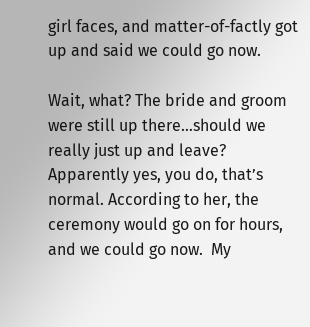girl faces, and matter-of-factly got up and said we could go now.

Wait, what? The bride and groom were still up there…should we really just up and leave? Apparently yes, you do, that’s normal. According to her, the ceremony would go on for hours, and we could go now.  My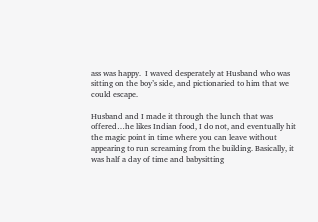ass was happy.  I waved desperately at Husband who was sitting on the boy’s side, and pictionaried to him that we could escape.

Husband and I made it through the lunch that was offered…he likes Indian food, I do not, and eventually hit the magic point in time where you can leave without appearing to run screaming from the building. Basically, it was half a day of time and babysitting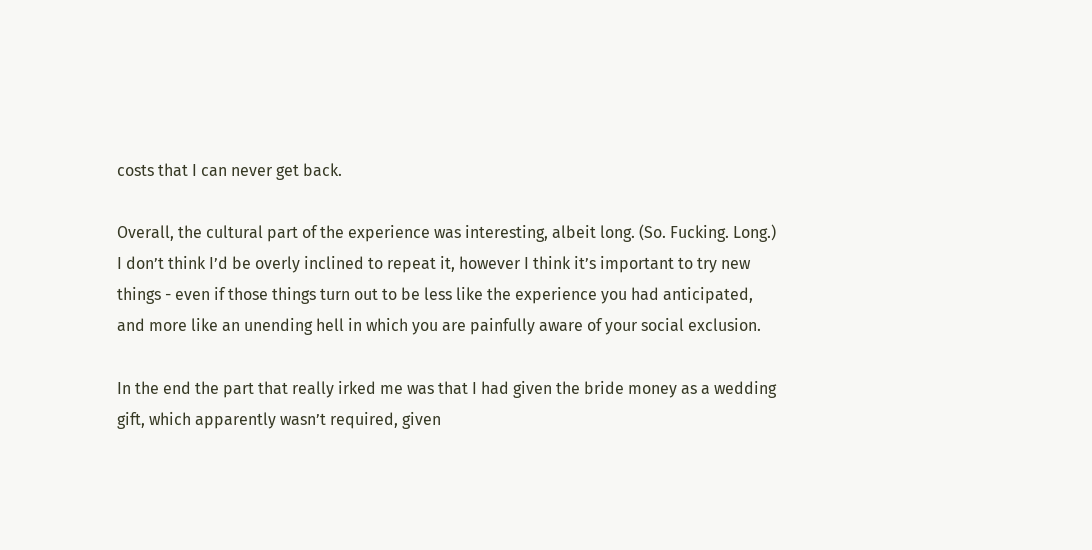costs that I can never get back.

Overall, the cultural part of the experience was interesting, albeit long. (So. Fucking. Long.) I don’t think I’d be overly inclined to repeat it, however I think it’s important to try new things - even if those things turn out to be less like the experience you had anticipated, and more like an unending hell in which you are painfully aware of your social exclusion.

In the end the part that really irked me was that I had given the bride money as a wedding gift, which apparently wasn’t required, given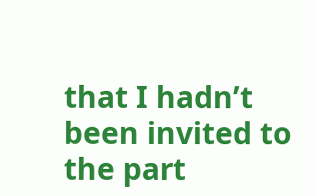that I hadn’t been invited to the part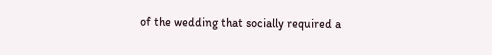of the wedding that socially required a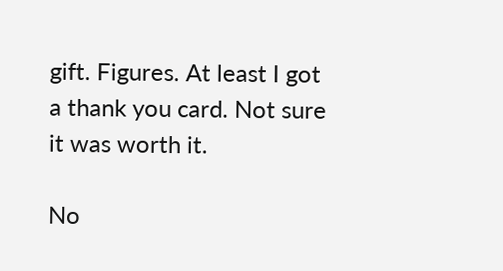gift. Figures. At least I got a thank you card. Not sure it was worth it.

No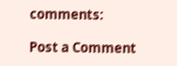comments:

Post a Comment